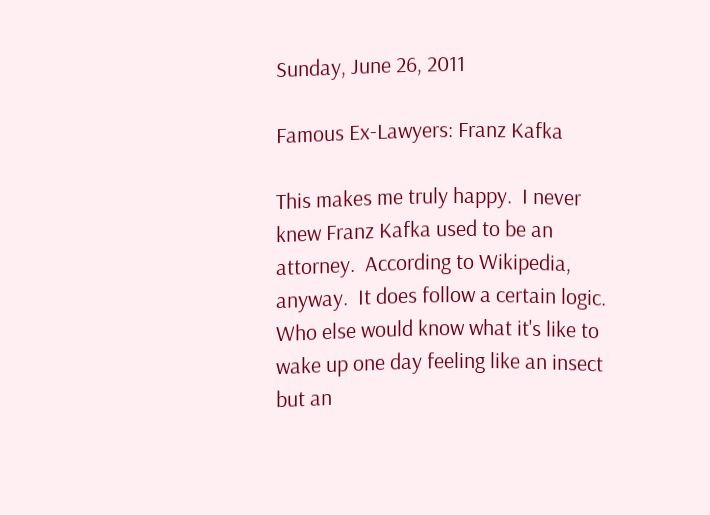Sunday, June 26, 2011

Famous Ex-Lawyers: Franz Kafka

This makes me truly happy.  I never knew Franz Kafka used to be an attorney.  According to Wikipedia, anyway.  It does follow a certain logic.  Who else would know what it's like to wake up one day feeling like an insect but an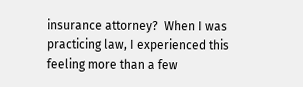insurance attorney?  When I was practicing law, I experienced this feeling more than a few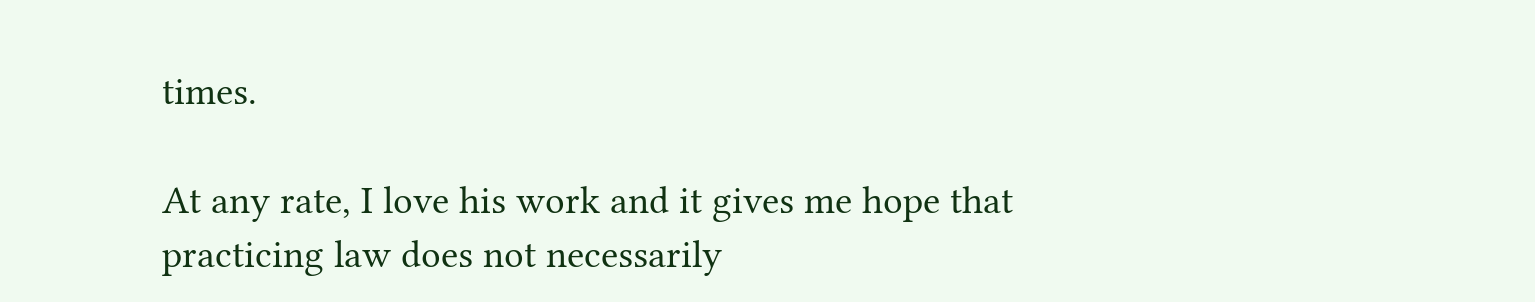times.

At any rate, I love his work and it gives me hope that practicing law does not necessarily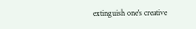extinguish one's creative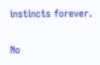instincts forever.

No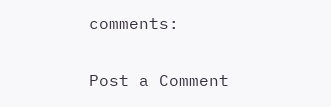comments:

Post a Comment